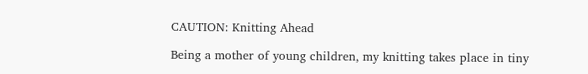CAUTION: Knitting Ahead

Being a mother of young children, my knitting takes place in tiny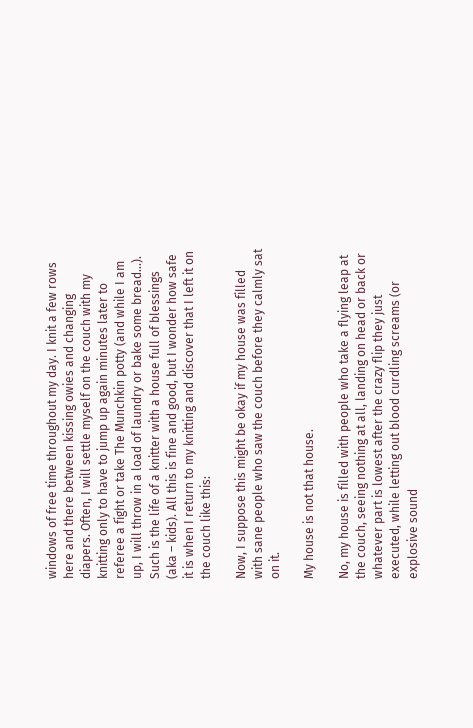windows of free time throughout my day. I knit a few rows here and there between kissing owies and changing diapers. Often, I will settle myself on the couch with my knitting only to have to jump up again minutes later to referee a fight or take The Munchkin potty (and while I am up, I will throw in a load of laundry or bake some bread…). Such is the life of a knitter with a house full of blessings (aka – kids). All this is fine and good, but I wonder how safe it is when I return to my knitting and discover that I left it on the couch like this:

Now, I suppose this might be okay if my house was filled with sane people who saw the couch before they calmly sat on it.

My house is not that house.

No, my house is filled with people who take a flying leap at the couch, seeing nothing at all, landing on head or back or whatever part is lowest after the crazy flip they just executed, while letting out blood curdling screams (or explosive sound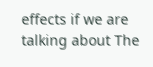effects if we are talking about The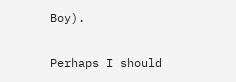Boy).

Perhaps I should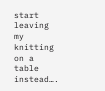start leaving my knitting on a table instead….